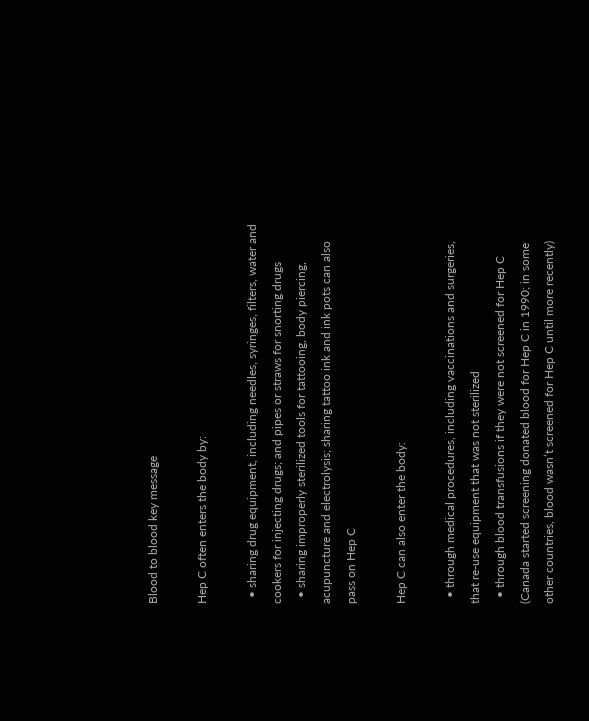Blood to blood key message

Hep C often enters the body by:

  • sharing drug equipment, including needles, syringes, filters, water and cookers for injecting drugs; and pipes or straws for snorting drugs
  • sharing improperly sterilized tools for tattooing, body piercing, acupuncture and electrolysis; sharing tattoo ink and ink pots can also pass on Hep C

Hep C can also enter the body:

  • through medical procedures, including vaccinations and surgeries, that re-use equipment that was not sterilized
  • through blood transfusions if they were not screened for Hep C (Canada started screening donated blood for Hep C in 1990; in some other countries, blood wasn’t screened for Hep C until more recently)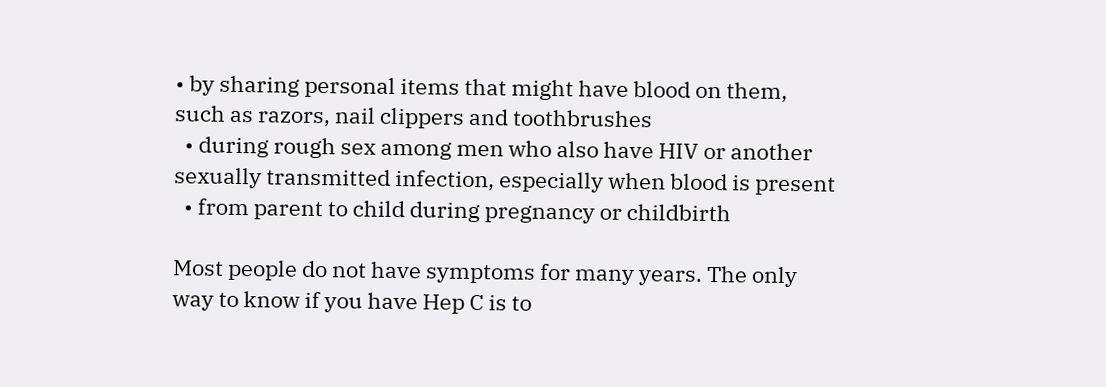• by sharing personal items that might have blood on them, such as razors, nail clippers and toothbrushes
  • during rough sex among men who also have HIV or another sexually transmitted infection, especially when blood is present
  • from parent to child during pregnancy or childbirth

Most people do not have symptoms for many years. The only way to know if you have Hep C is to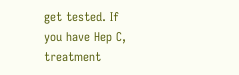get tested. If you have Hep C, treatment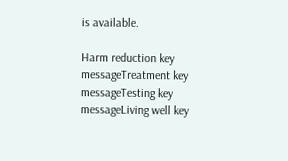is available.

Harm reduction key messageTreatment key messageTesting key messageLiving well key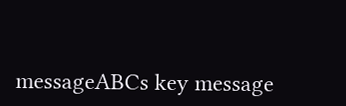messageABCs key message